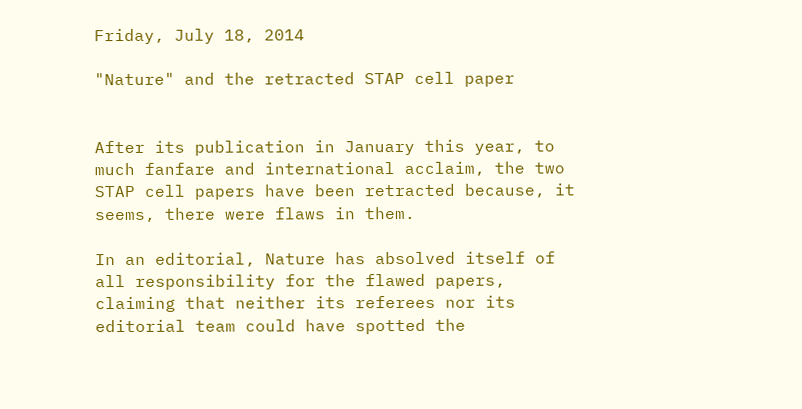Friday, July 18, 2014

"Nature" and the retracted STAP cell paper


After its publication in January this year, to much fanfare and international acclaim, the two STAP cell papers have been retracted because, it seems, there were flaws in them.

In an editorial, Nature has absolved itself of all responsibility for the flawed papers, claiming that neither its referees nor its editorial team could have spotted the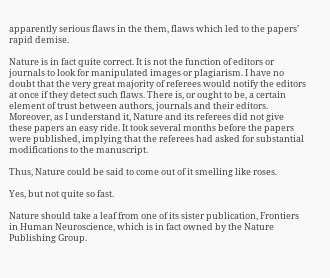apparently serious flaws in the them, flaws which led to the papers’ rapid demise.

Nature is in fact quite correct. It is not the function of editors or journals to look for manipulated images or plagiarism. I have no doubt that the very great majority of referees would notify the editors at once if they detect such flaws. There is, or ought to be, a certain element of trust between authors, journals and their editors. Moreover, as I understand it, Nature and its referees did not give these papers an easy ride. It took several months before the papers were published, implying that the referees had asked for substantial modifications to the manuscript.

Thus, Nature could be said to come out of it smelling like roses.

Yes, but not quite so fast.

Nature should take a leaf from one of its sister publication, Frontiers in Human Neuroscience, which is in fact owned by the Nature Publishing Group.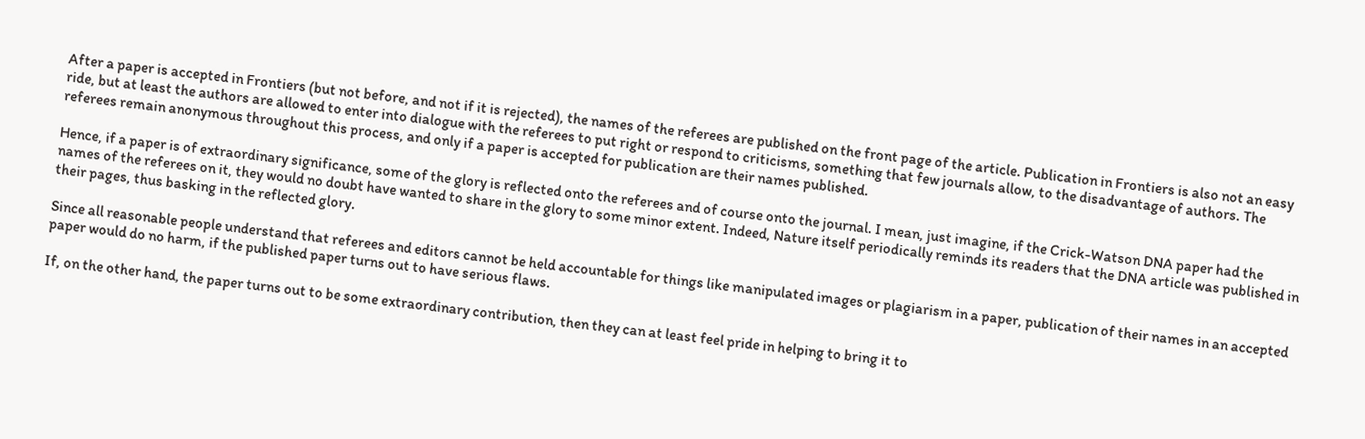After a paper is accepted in Frontiers (but not before, and not if it is rejected), the names of the referees are published on the front page of the article. Publication in Frontiers is also not an easy ride, but at least the authors are allowed to enter into dialogue with the referees to put right or respond to criticisms, something that few journals allow, to the disadvantage of authors. The referees remain anonymous throughout this process, and only if a paper is accepted for publication are their names published.

Hence, if a paper is of extraordinary significance, some of the glory is reflected onto the referees and of course onto the journal. I mean, just imagine, if the Crick-Watson DNA paper had the names of the referees on it, they would no doubt have wanted to share in the glory to some minor extent. Indeed, Nature itself periodically reminds its readers that the DNA article was published in their pages, thus basking in the reflected glory.

Since all reasonable people understand that referees and editors cannot be held accountable for things like manipulated images or plagiarism in a paper, publication of their names in an accepted paper would do no harm, if the published paper turns out to have serious flaws.

If, on the other hand, the paper turns out to be some extraordinary contribution, then they can at least feel pride in helping to bring it to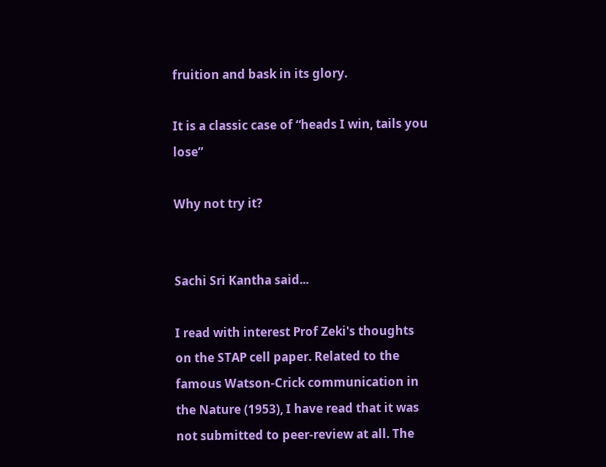fruition and bask in its glory.

It is a classic case of “heads I win, tails you lose”

Why not try it?


Sachi Sri Kantha said...

I read with interest Prof Zeki's thoughts on the STAP cell paper. Related to the famous Watson-Crick communication in the Nature (1953), I have read that it was not submitted to peer-review at all. The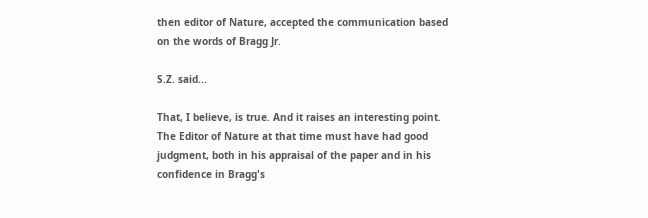then editor of Nature, accepted the communication based on the words of Bragg Jr.

S.Z. said...

That, I believe, is true. And it raises an interesting point. The Editor of Nature at that time must have had good judgment, both in his appraisal of the paper and in his confidence in Bragg's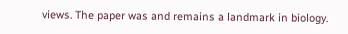views. The paper was and remains a landmark in biology.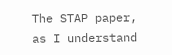The STAP paper, as I understand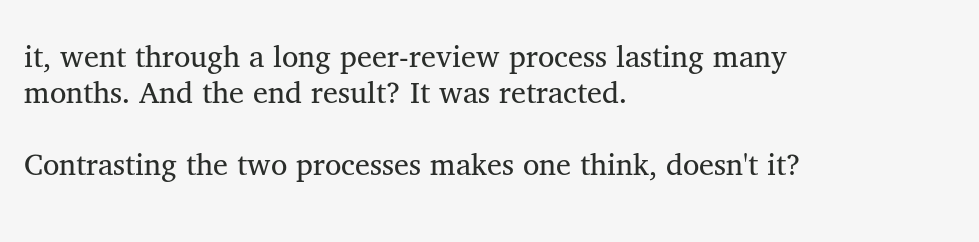it, went through a long peer-review process lasting many months. And the end result? It was retracted.

Contrasting the two processes makes one think, doesn't it?